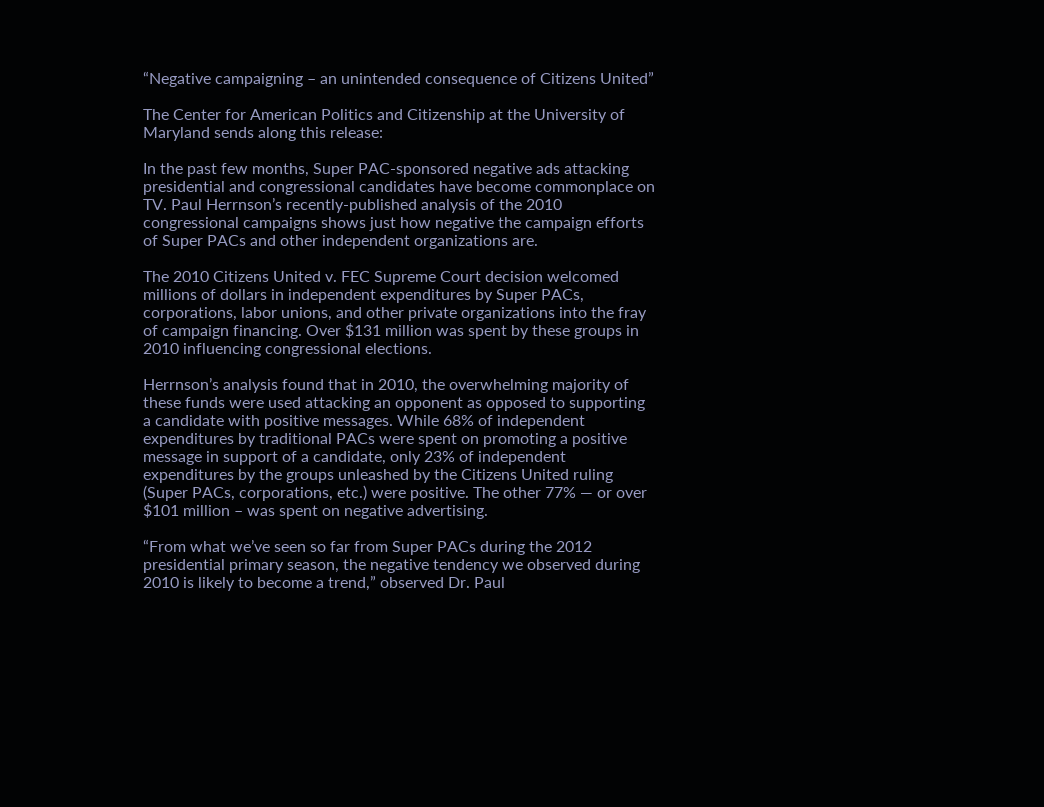“Negative campaigning – an unintended consequence of Citizens United”

The Center for American Politics and Citizenship at the University of Maryland sends along this release:

In the past few months, Super PAC-sponsored negative ads attacking presidential and congressional candidates have become commonplace on TV. Paul Herrnson’s recently-published analysis of the 2010 congressional campaigns shows just how negative the campaign efforts of Super PACs and other independent organizations are.

The 2010 Citizens United v. FEC Supreme Court decision welcomed millions of dollars in independent expenditures by Super PACs, corporations, labor unions, and other private organizations into the fray of campaign financing. Over $131 million was spent by these groups in 2010 influencing congressional elections.

Herrnson’s analysis found that in 2010, the overwhelming majority of these funds were used attacking an opponent as opposed to supporting a candidate with positive messages. While 68% of independent expenditures by traditional PACs were spent on promoting a positive message in support of a candidate, only 23% of independent expenditures by the groups unleashed by the Citizens United ruling (Super PACs, corporations, etc.) were positive. The other 77% — or over $101 million – was spent on negative advertising.

“From what we’ve seen so far from Super PACs during the 2012 presidential primary season, the negative tendency we observed during 2010 is likely to become a trend,” observed Dr. Paul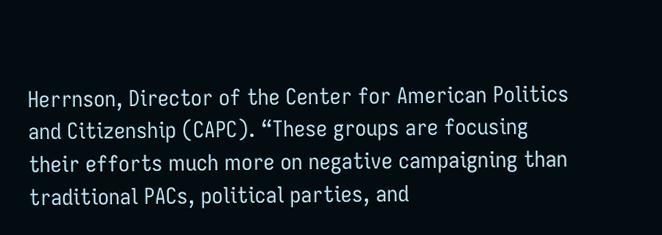Herrnson, Director of the Center for American Politics and Citizenship (CAPC). “These groups are focusing their efforts much more on negative campaigning than traditional PACs, political parties, and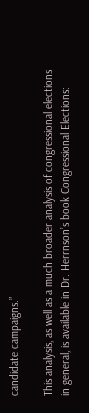candidate campaigns.”

This analysis, as well as a much broader analysis of congressional elections in general, is available in Dr. Herrnson’s book Congressional Elections: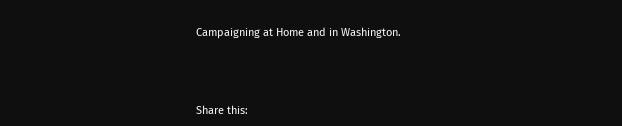Campaigning at Home and in Washington.



Share this: